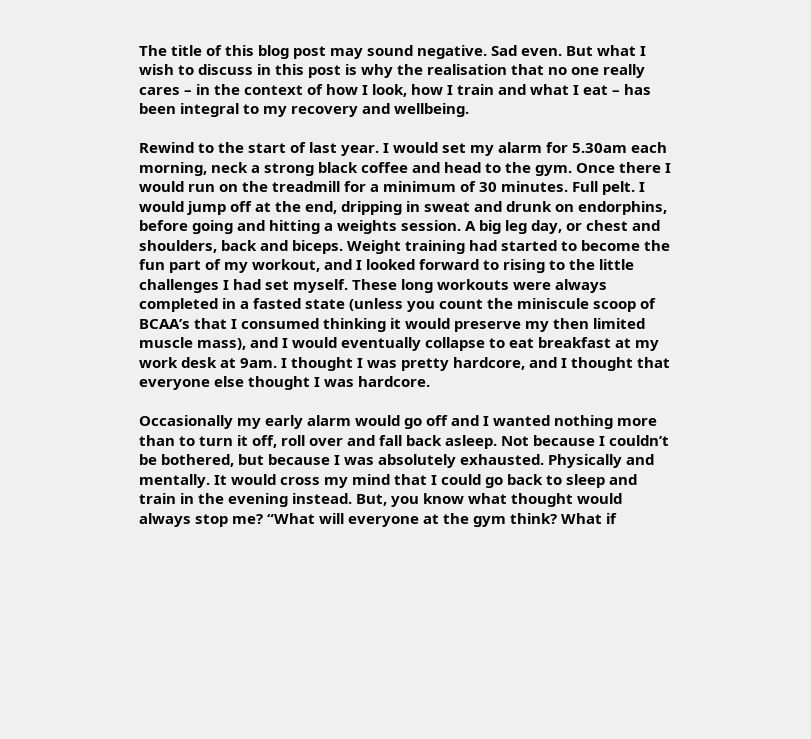The title of this blog post may sound negative. Sad even. But what I wish to discuss in this post is why the realisation that no one really cares – in the context of how I look, how I train and what I eat – has been integral to my recovery and wellbeing.

Rewind to the start of last year. I would set my alarm for 5.30am each morning, neck a strong black coffee and head to the gym. Once there I would run on the treadmill for a minimum of 30 minutes. Full pelt. I would jump off at the end, dripping in sweat and drunk on endorphins, before going and hitting a weights session. A big leg day, or chest and shoulders, back and biceps. Weight training had started to become the fun part of my workout, and I looked forward to rising to the little challenges I had set myself. These long workouts were always completed in a fasted state (unless you count the miniscule scoop of BCAA’s that I consumed thinking it would preserve my then limited muscle mass), and I would eventually collapse to eat breakfast at my work desk at 9am. I thought I was pretty hardcore, and I thought that everyone else thought I was hardcore.

Occasionally my early alarm would go off and I wanted nothing more than to turn it off, roll over and fall back asleep. Not because I couldn’t be bothered, but because I was absolutely exhausted. Physically and mentally. It would cross my mind that I could go back to sleep and train in the evening instead. But, you know what thought would always stop me? “What will everyone at the gym think? What if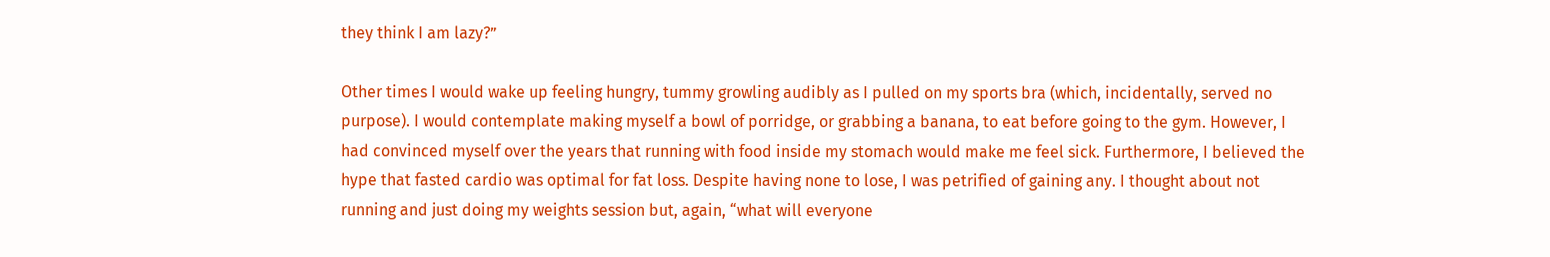they think I am lazy?”

Other times I would wake up feeling hungry, tummy growling audibly as I pulled on my sports bra (which, incidentally, served no purpose). I would contemplate making myself a bowl of porridge, or grabbing a banana, to eat before going to the gym. However, I had convinced myself over the years that running with food inside my stomach would make me feel sick. Furthermore, I believed the hype that fasted cardio was optimal for fat loss. Despite having none to lose, I was petrified of gaining any. I thought about not running and just doing my weights session but, again, “what will everyone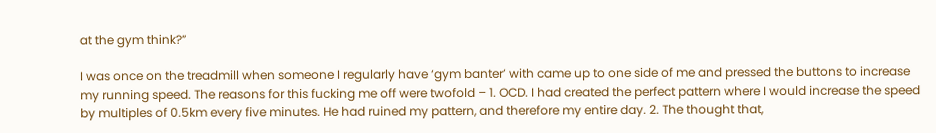at the gym think?”

I was once on the treadmill when someone I regularly have ‘gym banter’ with came up to one side of me and pressed the buttons to increase my running speed. The reasons for this fucking me off were twofold – 1. OCD. I had created the perfect pattern where I would increase the speed by multiples of 0.5km every five minutes. He had ruined my pattern, and therefore my entire day. 2. The thought that,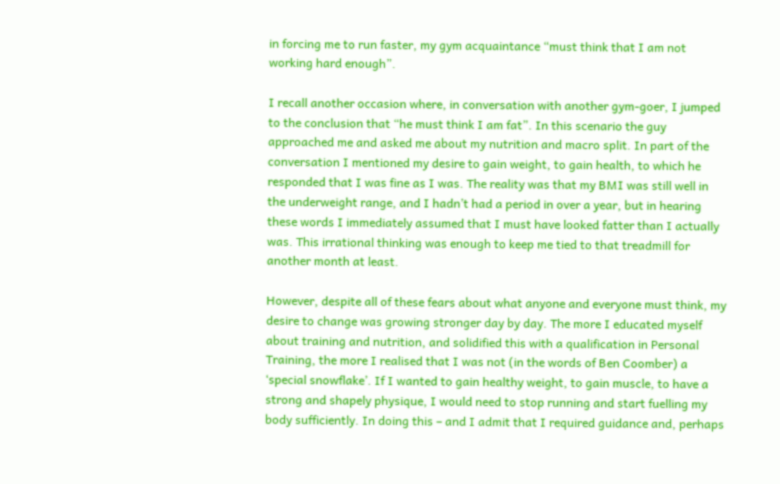in forcing me to run faster, my gym acquaintance “must think that I am not working hard enough”.

I recall another occasion where, in conversation with another gym-goer, I jumped to the conclusion that “he must think I am fat”. In this scenario the guy approached me and asked me about my nutrition and macro split. In part of the conversation I mentioned my desire to gain weight, to gain health, to which he responded that I was fine as I was. The reality was that my BMI was still well in the underweight range, and I hadn’t had a period in over a year, but in hearing these words I immediately assumed that I must have looked fatter than I actually was. This irrational thinking was enough to keep me tied to that treadmill for another month at least.

However, despite all of these fears about what anyone and everyone must think, my desire to change was growing stronger day by day. The more I educated myself about training and nutrition, and solidified this with a qualification in Personal Training, the more I realised that I was not (in the words of Ben Coomber) a ‘special snowflake’. If I wanted to gain healthy weight, to gain muscle, to have a strong and shapely physique, I would need to stop running and start fuelling my body sufficiently. In doing this – and I admit that I required guidance and, perhaps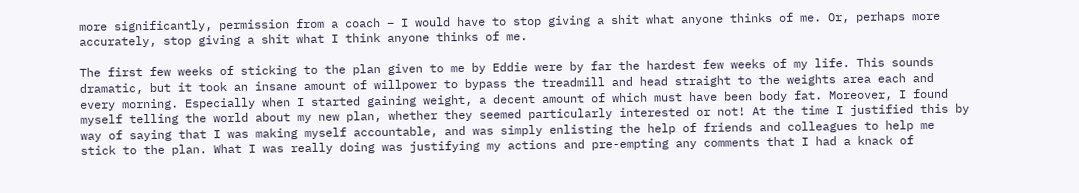more significantly, permission from a coach – I would have to stop giving a shit what anyone thinks of me. Or, perhaps more accurately, stop giving a shit what I think anyone thinks of me.

The first few weeks of sticking to the plan given to me by Eddie were by far the hardest few weeks of my life. This sounds dramatic, but it took an insane amount of willpower to bypass the treadmill and head straight to the weights area each and every morning. Especially when I started gaining weight, a decent amount of which must have been body fat. Moreover, I found myself telling the world about my new plan, whether they seemed particularly interested or not! At the time I justified this by way of saying that I was making myself accountable, and was simply enlisting the help of friends and colleagues to help me stick to the plan. What I was really doing was justifying my actions and pre-empting any comments that I had a knack of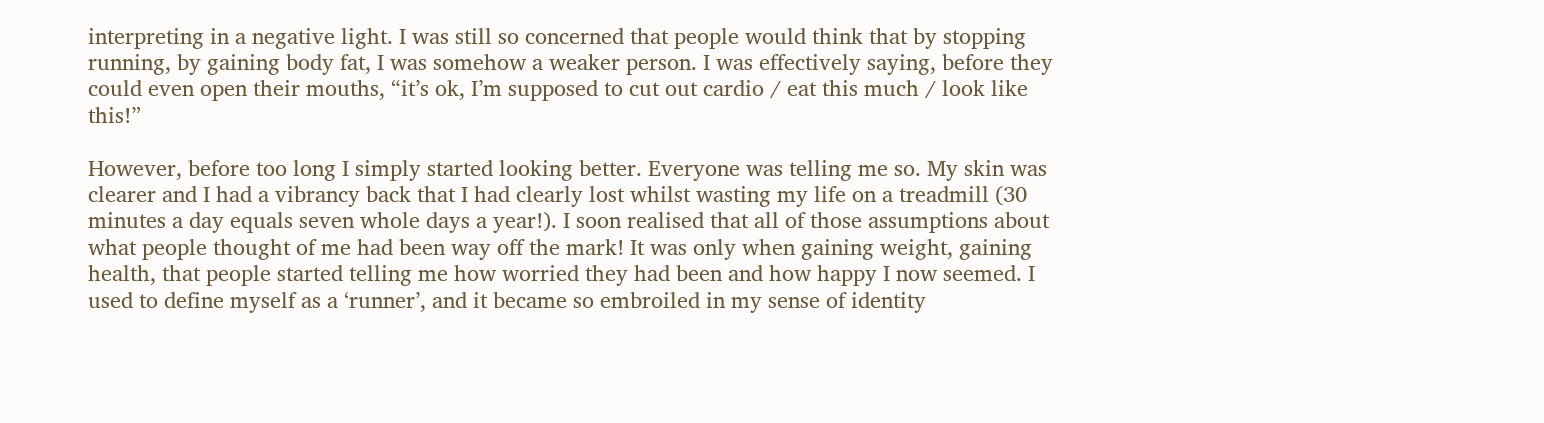interpreting in a negative light. I was still so concerned that people would think that by stopping running, by gaining body fat, I was somehow a weaker person. I was effectively saying, before they could even open their mouths, “it’s ok, I’m supposed to cut out cardio / eat this much / look like this!”

However, before too long I simply started looking better. Everyone was telling me so. My skin was clearer and I had a vibrancy back that I had clearly lost whilst wasting my life on a treadmill (30 minutes a day equals seven whole days a year!). I soon realised that all of those assumptions about what people thought of me had been way off the mark! It was only when gaining weight, gaining health, that people started telling me how worried they had been and how happy I now seemed. I used to define myself as a ‘runner’, and it became so embroiled in my sense of identity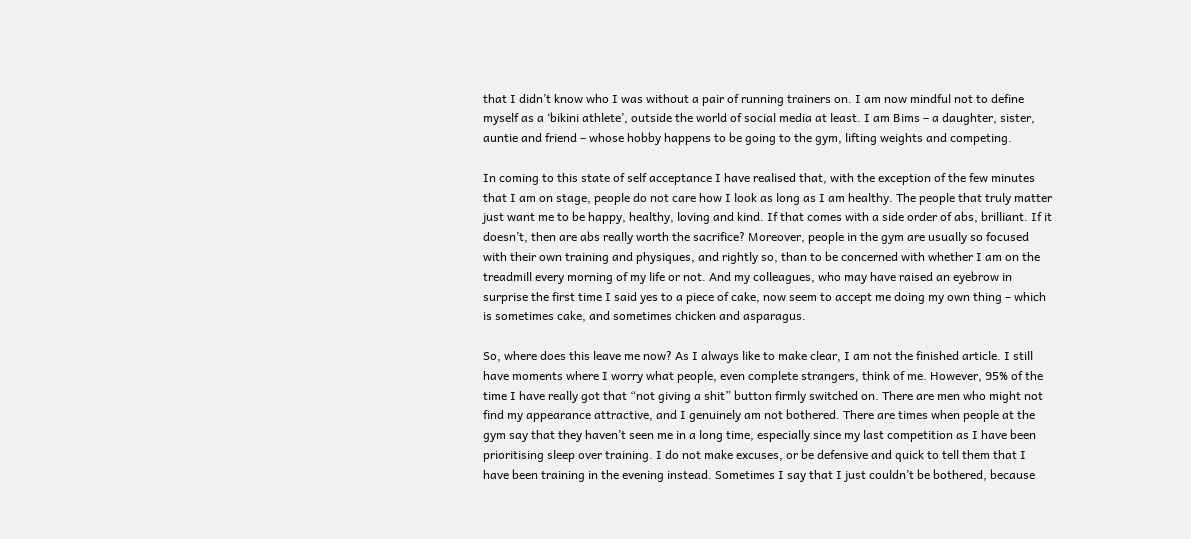that I didn’t know who I was without a pair of running trainers on. I am now mindful not to define myself as a ‘bikini athlete’, outside the world of social media at least. I am Bims – a daughter, sister, auntie and friend – whose hobby happens to be going to the gym, lifting weights and competing.

In coming to this state of self acceptance I have realised that, with the exception of the few minutes that I am on stage, people do not care how I look as long as I am healthy. The people that truly matter just want me to be happy, healthy, loving and kind. If that comes with a side order of abs, brilliant. If it doesn’t, then are abs really worth the sacrifice? Moreover, people in the gym are usually so focused with their own training and physiques, and rightly so, than to be concerned with whether I am on the treadmill every morning of my life or not. And my colleagues, who may have raised an eyebrow in surprise the first time I said yes to a piece of cake, now seem to accept me doing my own thing – which is sometimes cake, and sometimes chicken and asparagus.

So, where does this leave me now? As I always like to make clear, I am not the finished article. I still have moments where I worry what people, even complete strangers, think of me. However, 95% of the time I have really got that “not giving a shit” button firmly switched on. There are men who might not find my appearance attractive, and I genuinely am not bothered. There are times when people at the gym say that they haven’t seen me in a long time, especially since my last competition as I have been prioritising sleep over training. I do not make excuses, or be defensive and quick to tell them that I have been training in the evening instead. Sometimes I say that I just couldn’t be bothered, because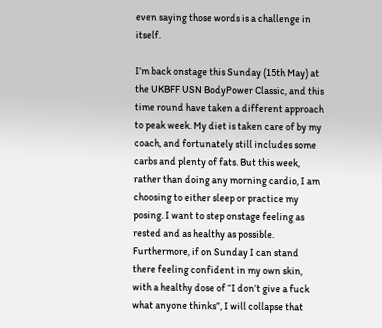even saying those words is a challenge in itself.

I’m back onstage this Sunday (15th May) at the UKBFF USN BodyPower Classic, and this time round have taken a different approach to peak week. My diet is taken care of by my coach, and fortunately still includes some carbs and plenty of fats. But this week, rather than doing any morning cardio, I am choosing to either sleep or practice my posing. I want to step onstage feeling as rested and as healthy as possible. Furthermore, if on Sunday I can stand there feeling confident in my own skin, with a healthy dose of “I don’t give a fuck what anyone thinks”, I will collapse that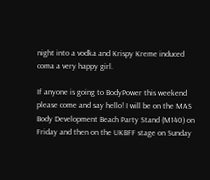night into a vodka and Krispy Kreme induced coma a very happy girl.

If anyone is going to BodyPower this weekend please come and say hello! I will be on the MAS Body Development Beach Party Stand (M140) on Friday and then on the UKBFF stage on Sunday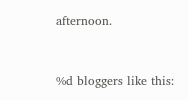afternoon.


%d bloggers like this: